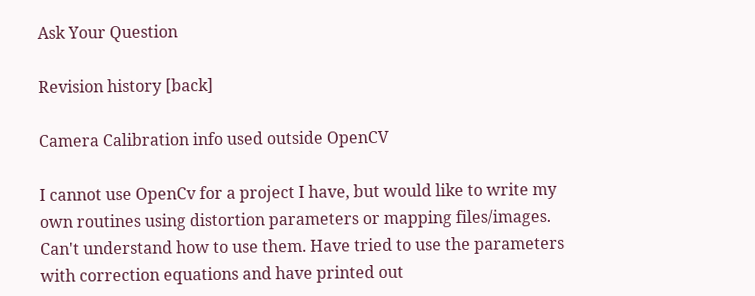Ask Your Question

Revision history [back]

Camera Calibration info used outside OpenCV

I cannot use OpenCv for a project I have, but would like to write my own routines using distortion parameters or mapping files/images. Can't understand how to use them. Have tried to use the parameters with correction equations and have printed out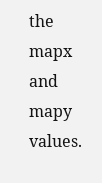the mapx and mapy values.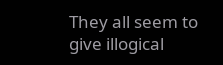They all seem to give illogical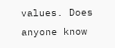values. Does anyone know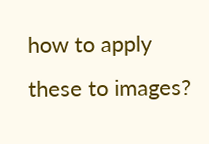how to apply these to images?